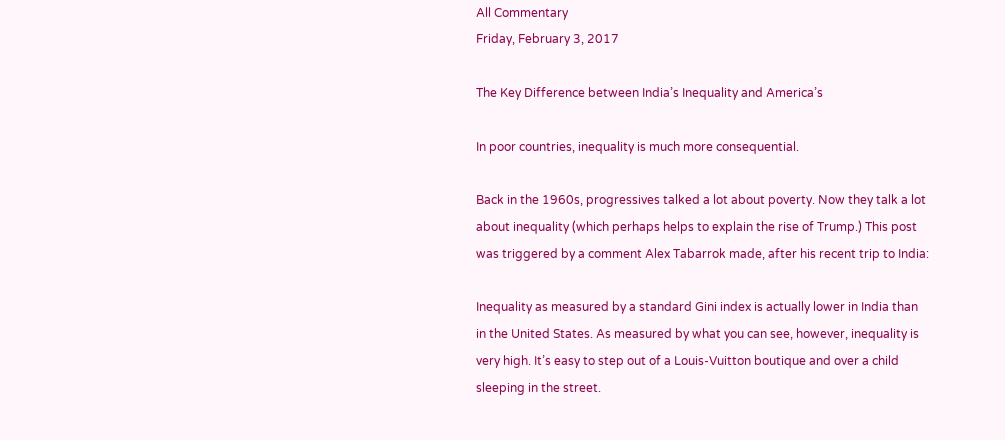All Commentary
Friday, February 3, 2017

The Key Difference between India’s Inequality and America’s

In poor countries, inequality is much more consequential.

Back in the 1960s, progressives talked a lot about poverty. Now they talk a lot about inequality (which perhaps helps to explain the rise of Trump.) This post was triggered by a comment Alex Tabarrok made, after his recent trip to India:

Inequality as measured by a standard Gini index is actually lower in India than in the United States. As measured by what you can see, however, inequality is very high. It’s easy to step out of a Louis-Vuitton boutique and over a child sleeping in the street.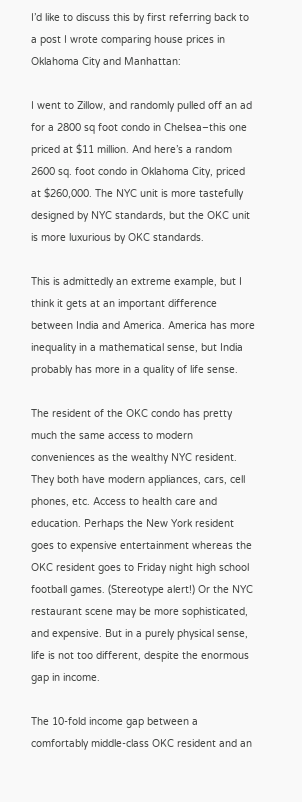I’d like to discuss this by first referring back to a post I wrote comparing house prices in Oklahoma City and Manhattan:

I went to Zillow, and randomly pulled off an ad for a 2800 sq foot condo in Chelsea–this one priced at $11 million. And here’s a random 2600 sq. foot condo in Oklahoma City, priced at $260,000. The NYC unit is more tastefully designed by NYC standards, but the OKC unit is more luxurious by OKC standards.

This is admittedly an extreme example, but I think it gets at an important difference between India and America. America has more inequality in a mathematical sense, but India probably has more in a quality of life sense.

The resident of the OKC condo has pretty much the same access to modern conveniences as the wealthy NYC resident. They both have modern appliances, cars, cell phones, etc. Access to health care and education. Perhaps the New York resident goes to expensive entertainment whereas the OKC resident goes to Friday night high school football games. (Stereotype alert!) Or the NYC restaurant scene may be more sophisticated, and expensive. But in a purely physical sense, life is not too different, despite the enormous gap in income.

The 10-fold income gap between a comfortably middle-class OKC resident and an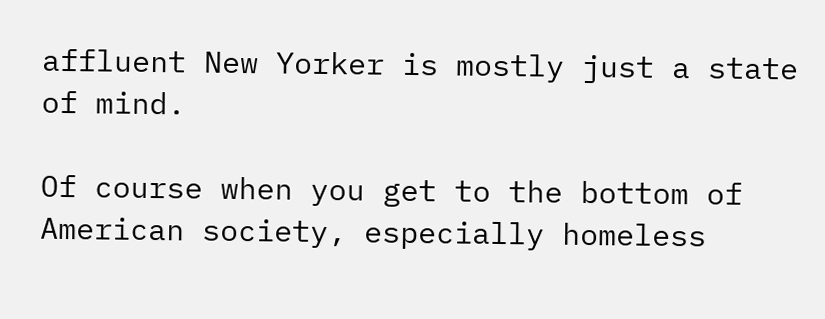affluent New Yorker is mostly just a state of mind.

Of course when you get to the bottom of American society, especially homeless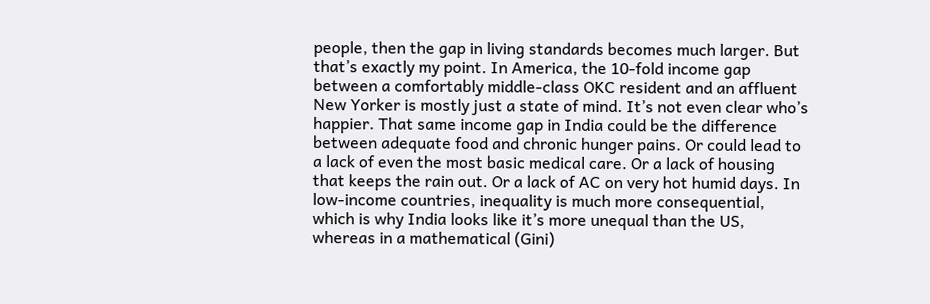people, then the gap in living standards becomes much larger. But that’s exactly my point. In America, the 10-fold income gap between a comfortably middle-class OKC resident and an affluent New Yorker is mostly just a state of mind. It’s not even clear who’s happier. That same income gap in India could be the difference between adequate food and chronic hunger pains. Or could lead to a lack of even the most basic medical care. Or a lack of housing that keeps the rain out. Or a lack of AC on very hot humid days. In low-income countries, inequality is much more consequential, which is why India looks like it’s more unequal than the US, whereas in a mathematical (Gini)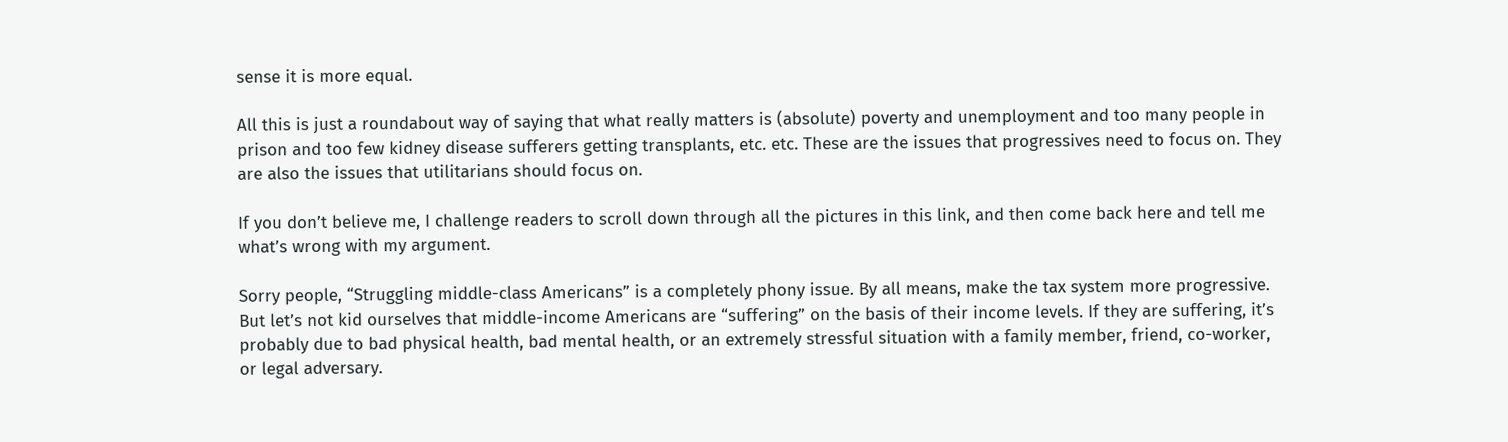sense it is more equal.

All this is just a roundabout way of saying that what really matters is (absolute) poverty and unemployment and too many people in prison and too few kidney disease sufferers getting transplants, etc. etc. These are the issues that progressives need to focus on. They are also the issues that utilitarians should focus on.

If you don’t believe me, I challenge readers to scroll down through all the pictures in this link, and then come back here and tell me what’s wrong with my argument.

Sorry people, “Struggling middle-class Americans” is a completely phony issue. By all means, make the tax system more progressive. But let’s not kid ourselves that middle-income Americans are “suffering” on the basis of their income levels. If they are suffering, it’s probably due to bad physical health, bad mental health, or an extremely stressful situation with a family member, friend, co-worker, or legal adversary.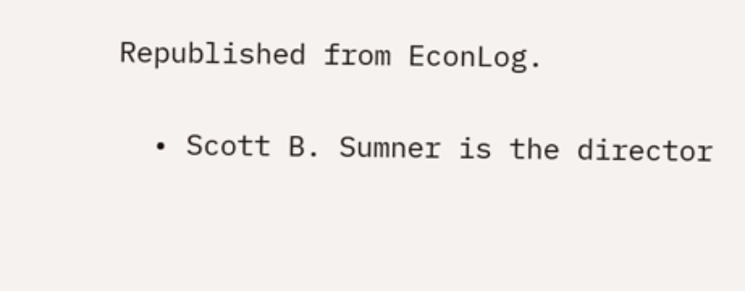Republished from EconLog.

  • Scott B. Sumner is the director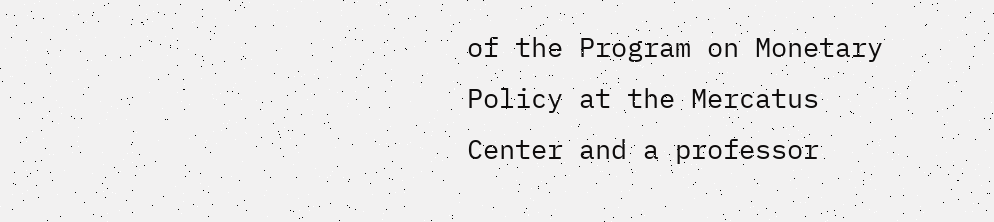of the Program on Monetary Policy at the Mercatus Center and a professor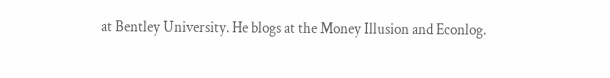at Bentley University. He blogs at the Money Illusion and Econlog.